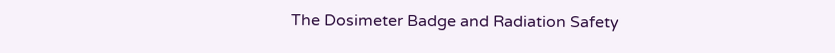The Dosimeter Badge and Radiation Safety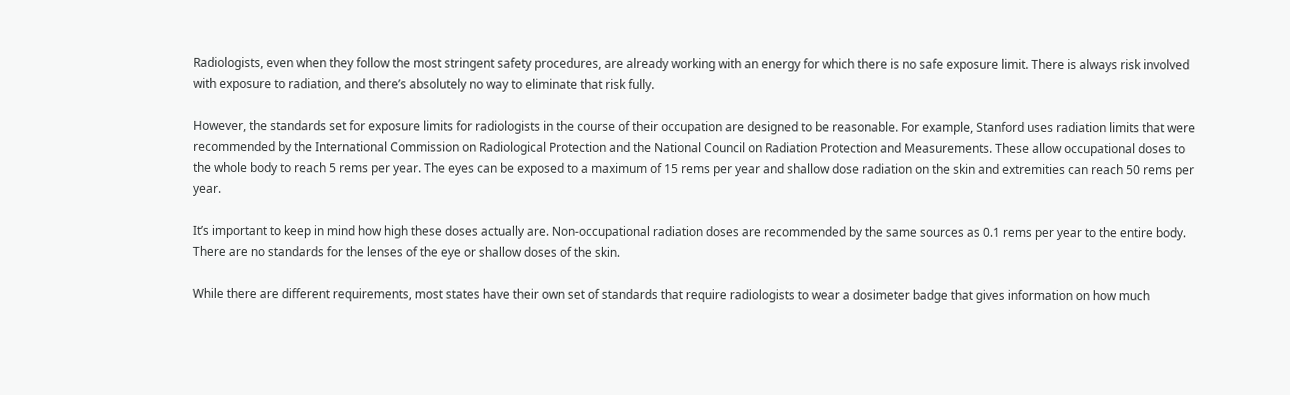Radiologists, even when they follow the most stringent safety procedures, are already working with an energy for which there is no safe exposure limit. There is always risk involved with exposure to radiation, and there’s absolutely no way to eliminate that risk fully.

However, the standards set for exposure limits for radiologists in the course of their occupation are designed to be reasonable. For example, Stanford uses radiation limits that were recommended by the International Commission on Radiological Protection and the National Council on Radiation Protection and Measurements. These allow occupational doses to the whole body to reach 5 rems per year. The eyes can be exposed to a maximum of 15 rems per year and shallow dose radiation on the skin and extremities can reach 50 rems per year.

It’s important to keep in mind how high these doses actually are. Non-occupational radiation doses are recommended by the same sources as 0.1 rems per year to the entire body. There are no standards for the lenses of the eye or shallow doses of the skin.

While there are different requirements, most states have their own set of standards that require radiologists to wear a dosimeter badge that gives information on how much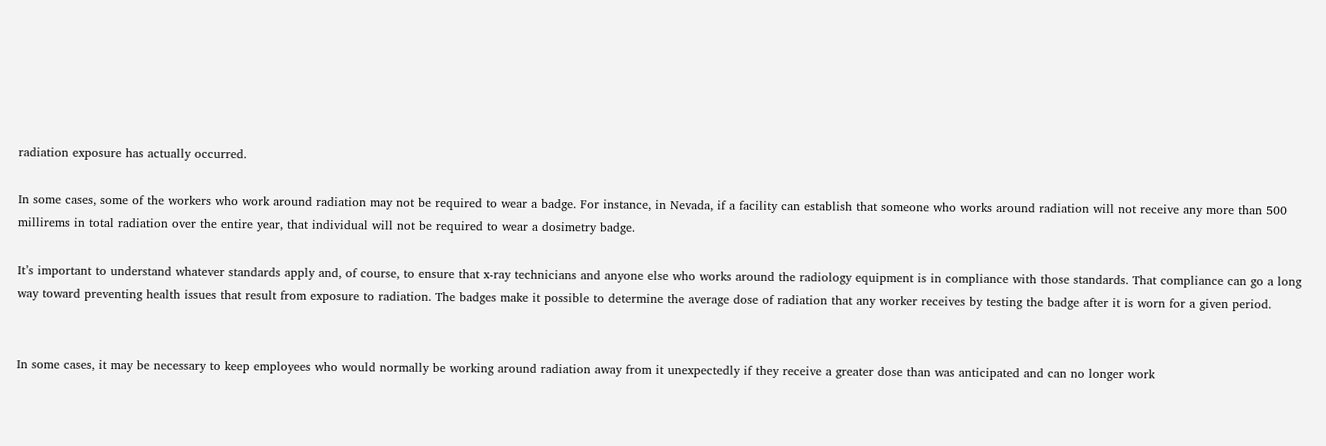radiation exposure has actually occurred.

In some cases, some of the workers who work around radiation may not be required to wear a badge. For instance, in Nevada, if a facility can establish that someone who works around radiation will not receive any more than 500 millirems in total radiation over the entire year, that individual will not be required to wear a dosimetry badge.

It’s important to understand whatever standards apply and, of course, to ensure that x-ray technicians and anyone else who works around the radiology equipment is in compliance with those standards. That compliance can go a long way toward preventing health issues that result from exposure to radiation. The badges make it possible to determine the average dose of radiation that any worker receives by testing the badge after it is worn for a given period.


In some cases, it may be necessary to keep employees who would normally be working around radiation away from it unexpectedly if they receive a greater dose than was anticipated and can no longer work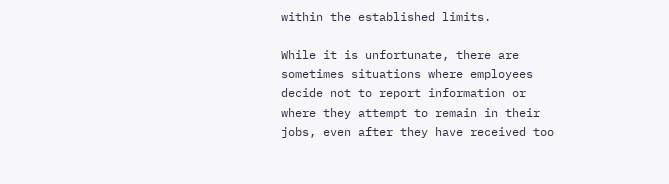within the established limits.

While it is unfortunate, there are sometimes situations where employees decide not to report information or where they attempt to remain in their jobs, even after they have received too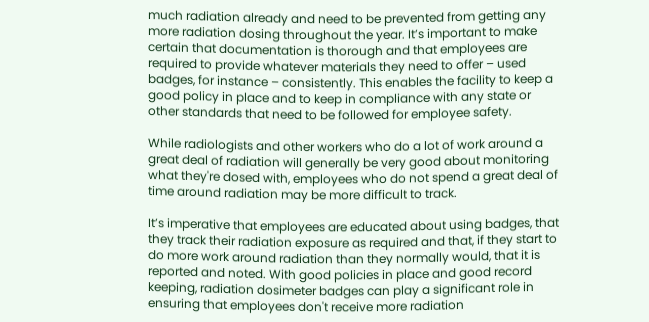much radiation already and need to be prevented from getting any more radiation dosing throughout the year. It’s important to make certain that documentation is thorough and that employees are required to provide whatever materials they need to offer – used badges, for instance – consistently. This enables the facility to keep a good policy in place and to keep in compliance with any state or other standards that need to be followed for employee safety.

While radiologists and other workers who do a lot of work around a great deal of radiation will generally be very good about monitoring what they're dosed with, employees who do not spend a great deal of time around radiation may be more difficult to track.

It’s imperative that employees are educated about using badges, that they track their radiation exposure as required and that, if they start to do more work around radiation than they normally would, that it is reported and noted. With good policies in place and good record keeping, radiation dosimeter badges can play a significant role in ensuring that employees don't receive more radiation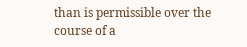than is permissible over the course of a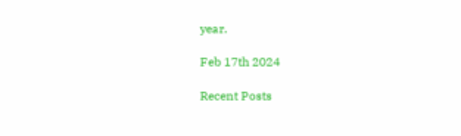year.

Feb 17th 2024

Recent Posts